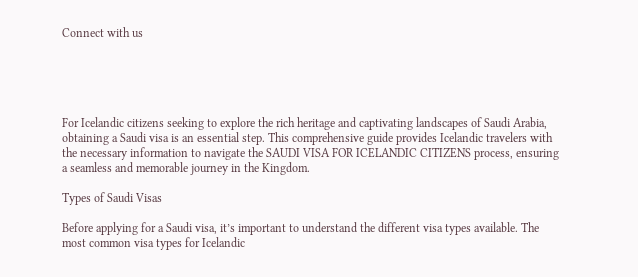Connect with us





For Icelandic citizens seeking to explore the rich heritage and captivating landscapes of Saudi Arabia, obtaining a Saudi visa is an essential step. This comprehensive guide provides Icelandic travelers with the necessary information to navigate the SAUDI VISA FOR ICELANDIC CITIZENS process, ensuring a seamless and memorable journey in the Kingdom.

Types of Saudi Visas

Before applying for a Saudi visa, it’s important to understand the different visa types available. The most common visa types for Icelandic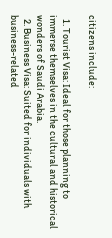citizens include:

  1. Tourist Visa: Ideal for those planning to immerse themselves in the cultural and historical wonders of Saudi Arabia.
  2. Business Visa: Suited for individuals with business-related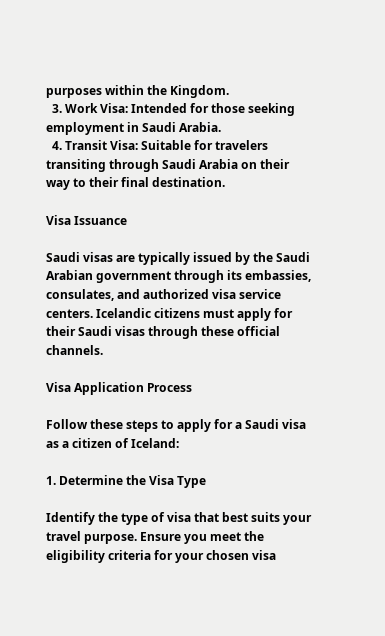purposes within the Kingdom.
  3. Work Visa: Intended for those seeking employment in Saudi Arabia.
  4. Transit Visa: Suitable for travelers transiting through Saudi Arabia on their way to their final destination.

Visa Issuance

Saudi visas are typically issued by the Saudi Arabian government through its embassies, consulates, and authorized visa service centers. Icelandic citizens must apply for their Saudi visas through these official channels.

Visa Application Process

Follow these steps to apply for a Saudi visa as a citizen of Iceland:

1. Determine the Visa Type

Identify the type of visa that best suits your travel purpose. Ensure you meet the eligibility criteria for your chosen visa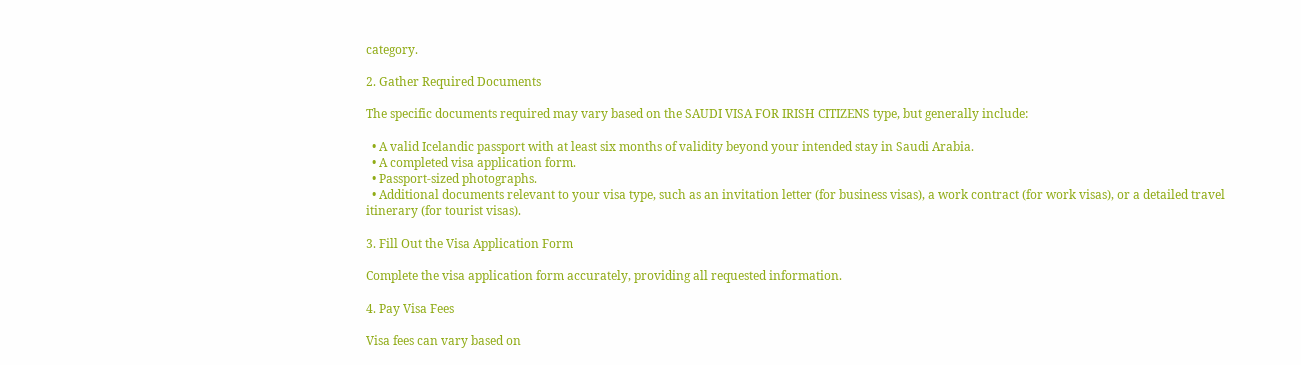category.

2. Gather Required Documents

The specific documents required may vary based on the SAUDI VISA FOR IRISH CITIZENS type, but generally include:

  • A valid Icelandic passport with at least six months of validity beyond your intended stay in Saudi Arabia.
  • A completed visa application form.
  • Passport-sized photographs.
  • Additional documents relevant to your visa type, such as an invitation letter (for business visas), a work contract (for work visas), or a detailed travel itinerary (for tourist visas).

3. Fill Out the Visa Application Form

Complete the visa application form accurately, providing all requested information.

4. Pay Visa Fees

Visa fees can vary based on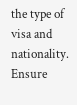the type of visa and nationality. Ensure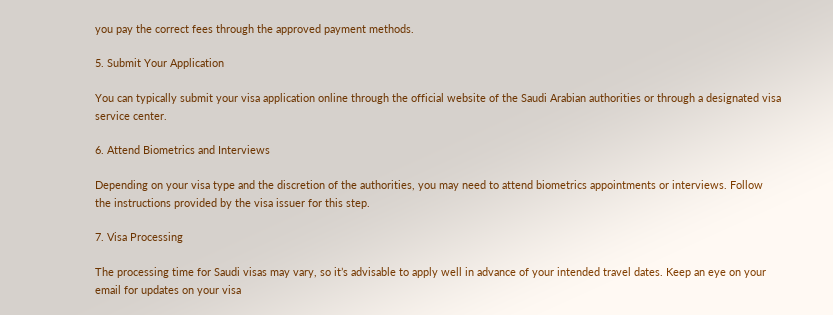you pay the correct fees through the approved payment methods.

5. Submit Your Application

You can typically submit your visa application online through the official website of the Saudi Arabian authorities or through a designated visa service center.

6. Attend Biometrics and Interviews

Depending on your visa type and the discretion of the authorities, you may need to attend biometrics appointments or interviews. Follow the instructions provided by the visa issuer for this step.

7. Visa Processing

The processing time for Saudi visas may vary, so it’s advisable to apply well in advance of your intended travel dates. Keep an eye on your email for updates on your visa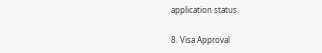application status.

8. Visa Approval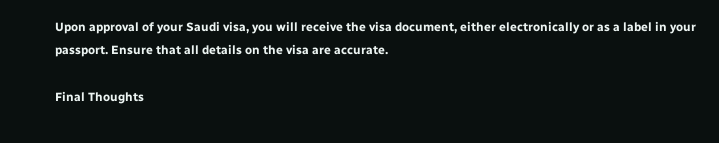Upon approval of your Saudi visa, you will receive the visa document, either electronically or as a label in your passport. Ensure that all details on the visa are accurate.

Final Thoughts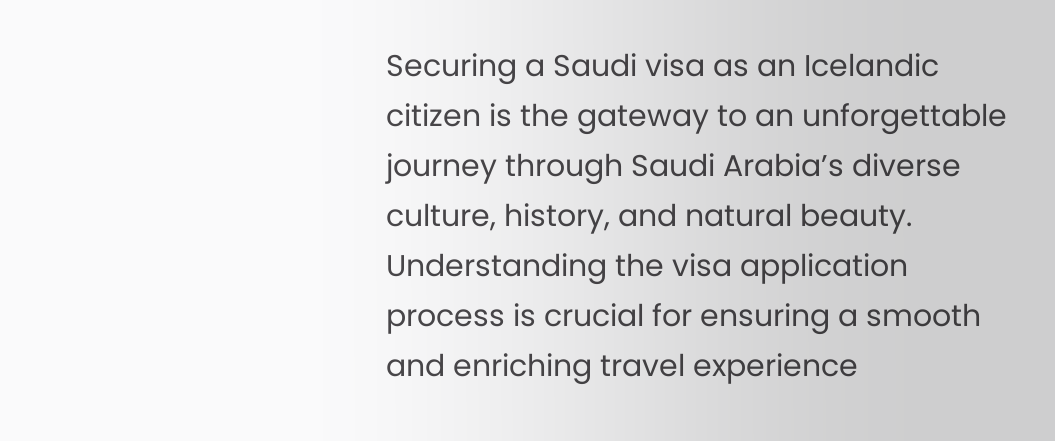Securing a Saudi visa as an Icelandic citizen is the gateway to an unforgettable journey through Saudi Arabia’s diverse culture, history, and natural beauty. Understanding the visa application process is crucial for ensuring a smooth and enriching travel experience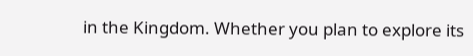in the Kingdom. Whether you plan to explore its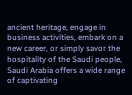ancient heritage, engage in business activities, embark on a new career, or simply savor the hospitality of the Saudi people, Saudi Arabia offers a wide range of captivating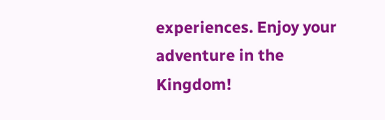experiences. Enjoy your adventure in the Kingdom!